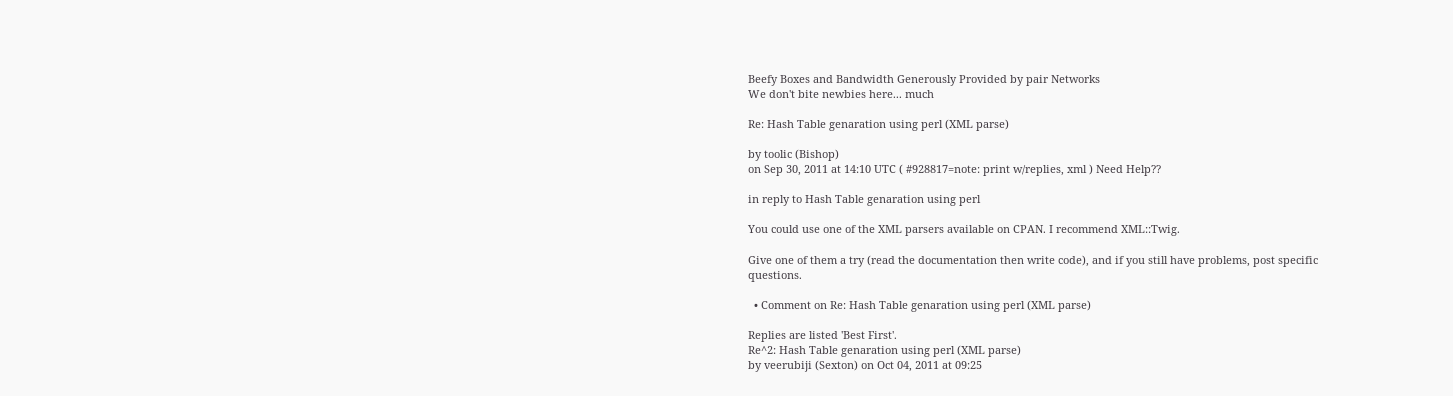Beefy Boxes and Bandwidth Generously Provided by pair Networks
We don't bite newbies here... much

Re: Hash Table genaration using perl (XML parse)

by toolic (Bishop)
on Sep 30, 2011 at 14:10 UTC ( #928817=note: print w/replies, xml ) Need Help??

in reply to Hash Table genaration using perl

You could use one of the XML parsers available on CPAN. I recommend XML::Twig.

Give one of them a try (read the documentation then write code), and if you still have problems, post specific questions.

  • Comment on Re: Hash Table genaration using perl (XML parse)

Replies are listed 'Best First'.
Re^2: Hash Table genaration using perl (XML parse)
by veerubiji (Sexton) on Oct 04, 2011 at 09:25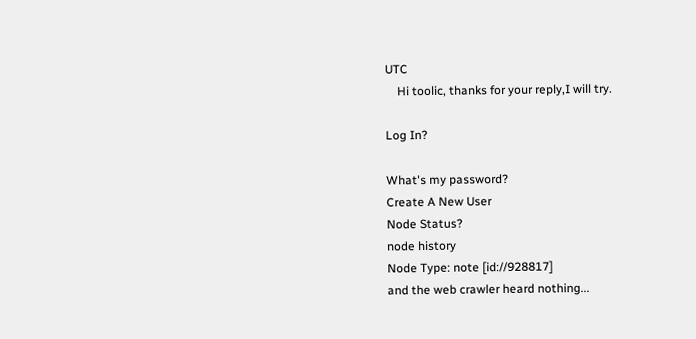UTC
    Hi toolic, thanks for your reply,I will try.

Log In?

What's my password?
Create A New User
Node Status?
node history
Node Type: note [id://928817]
and the web crawler heard nothing...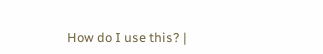How do I use this? |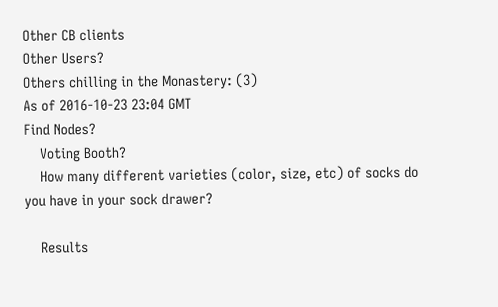Other CB clients
Other Users?
Others chilling in the Monastery: (3)
As of 2016-10-23 23:04 GMT
Find Nodes?
    Voting Booth?
    How many different varieties (color, size, etc) of socks do you have in your sock drawer?

    Results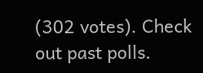(302 votes). Check out past polls.